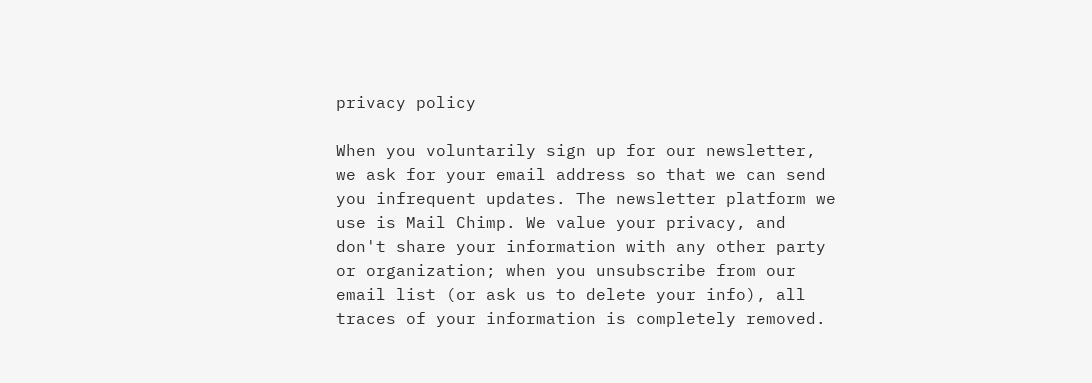privacy policy

When you voluntarily sign up for our newsletter, we ask for your email address so that we can send you infrequent updates. The newsletter platform we use is Mail Chimp. We value your privacy, and don't share your information with any other party or organization; when you unsubscribe from our email list (or ask us to delete your info), all traces of your information is completely removed.